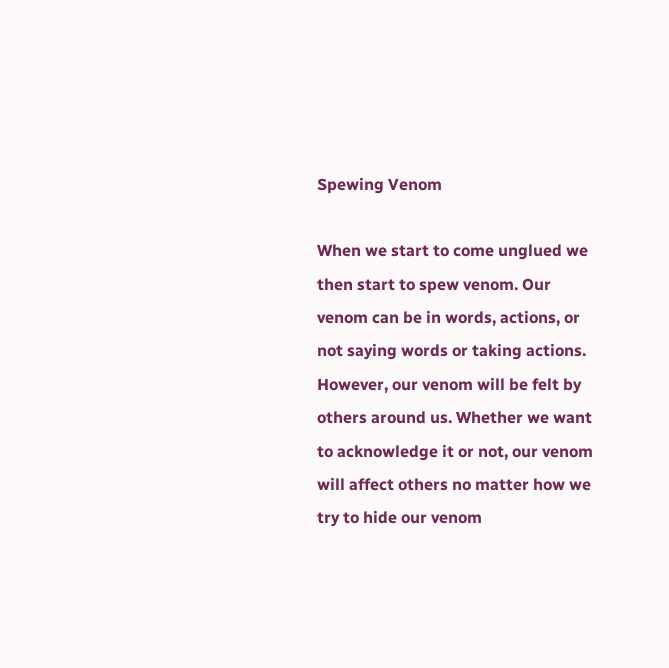Spewing Venom

When we start to come unglued we then start to spew venom. Our venom can be in words, actions, or not saying words or taking actions. However, our venom will be felt by others around us. Whether we want to acknowledge it or not, our venom will affect others no matter how we try to hide our venom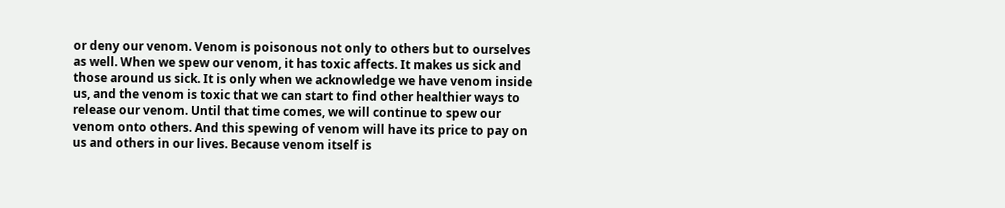or deny our venom. Venom is poisonous not only to others but to ourselves as well. When we spew our venom, it has toxic affects. It makes us sick and those around us sick. It is only when we acknowledge we have venom inside us, and the venom is toxic that we can start to find other healthier ways to release our venom. Until that time comes, we will continue to spew our venom onto others. And this spewing of venom will have its price to pay on us and others in our lives. Because venom itself is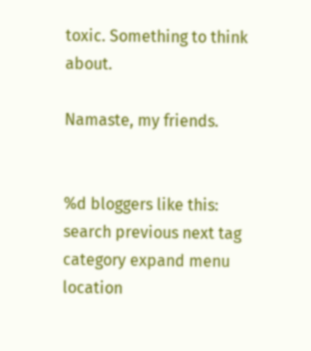toxic. Something to think about.

Namaste, my friends.


%d bloggers like this:
search previous next tag category expand menu location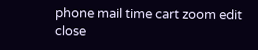phone mail time cart zoom edit close